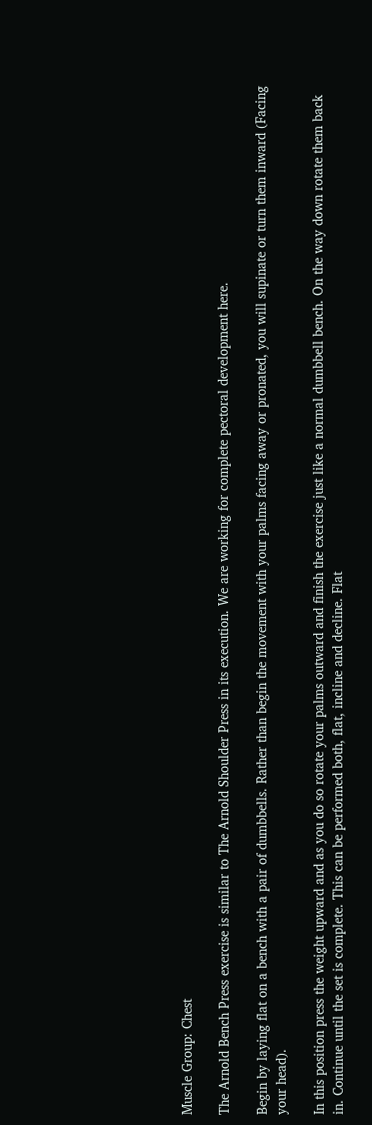Muscle Group: Chest

The Arnold Bench Press exercise is similar to The Arnold Shoulder Press in its execution. We are working for complete pectoral development here.

Begin by laying flat on a bench with a pair of dumbbells. Rather than begin the movement with your palms facing away or pronated, you will supinate or turn them inward (Facing your head).

In this position press the weight upward and as you do so rotate your palms outward and finish the exercise just like a normal dumbbell bench. On the way down rotate them back in. Continue until the set is complete. This can be performed both, flat, incline and decline. Flat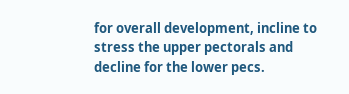for overall development, incline to stress the upper pectorals and decline for the lower pecs.